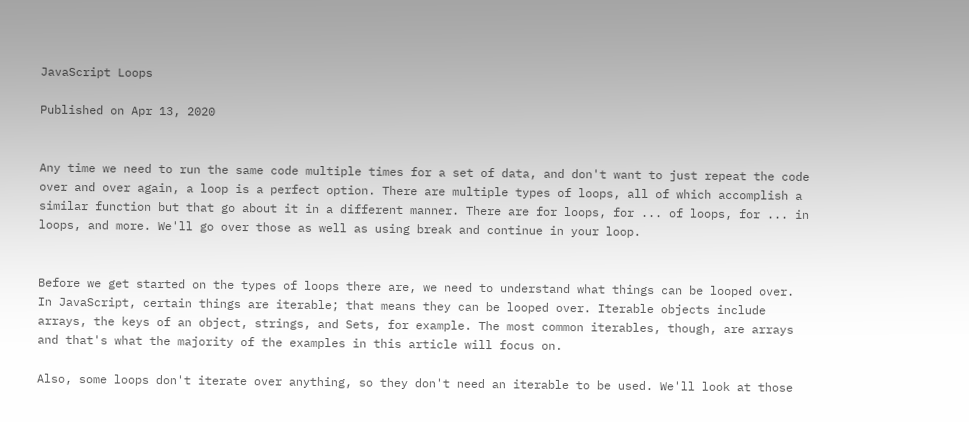JavaScript Loops

Published on Apr 13, 2020


Any time we need to run the same code multiple times for a set of data, and don't want to just repeat the code over and over again, a loop is a perfect option. There are multiple types of loops, all of which accomplish a similar function but that go about it in a different manner. There are for loops, for ... of loops, for ... in loops, and more. We'll go over those as well as using break and continue in your loop.


Before we get started on the types of loops there are, we need to understand what things can be looped over. In JavaScript, certain things are iterable; that means they can be looped over. Iterable objects include arrays, the keys of an object, strings, and Sets, for example. The most common iterables, though, are arrays and that's what the majority of the examples in this article will focus on.

Also, some loops don't iterate over anything, so they don't need an iterable to be used. We'll look at those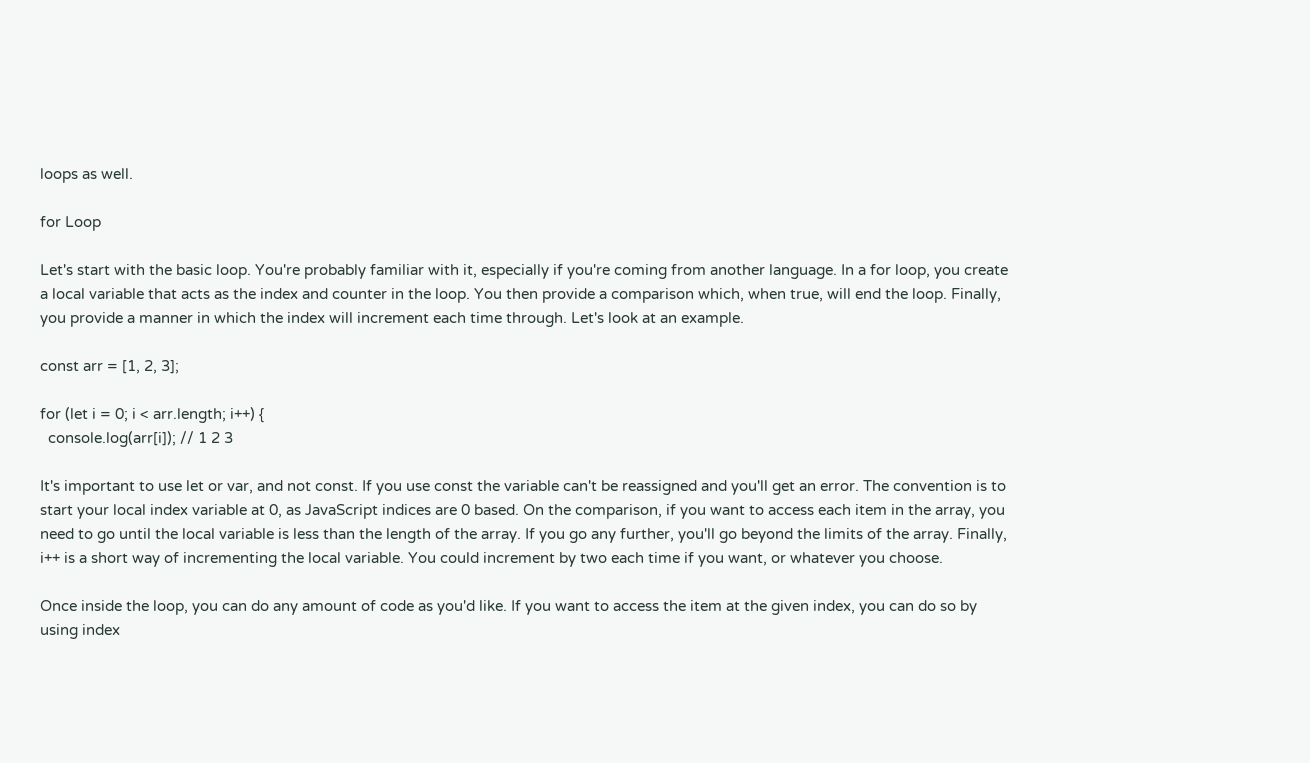loops as well.

for Loop

Let's start with the basic loop. You're probably familiar with it, especially if you're coming from another language. In a for loop, you create a local variable that acts as the index and counter in the loop. You then provide a comparison which, when true, will end the loop. Finally, you provide a manner in which the index will increment each time through. Let's look at an example.

const arr = [1, 2, 3];

for (let i = 0; i < arr.length; i++) {
  console.log(arr[i]); // 1 2 3

It's important to use let or var, and not const. If you use const the variable can't be reassigned and you'll get an error. The convention is to start your local index variable at 0, as JavaScript indices are 0 based. On the comparison, if you want to access each item in the array, you need to go until the local variable is less than the length of the array. If you go any further, you'll go beyond the limits of the array. Finally, i++ is a short way of incrementing the local variable. You could increment by two each time if you want, or whatever you choose.

Once inside the loop, you can do any amount of code as you'd like. If you want to access the item at the given index, you can do so by using index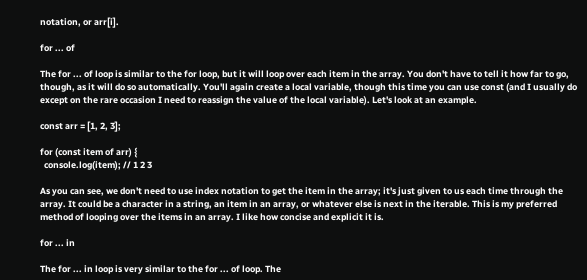notation, or arr[i].

for ... of

The for ... of loop is similar to the for loop, but it will loop over each item in the array. You don't have to tell it how far to go, though, as it will do so automatically. You'll again create a local variable, though this time you can use const (and I usually do except on the rare occasion I need to reassign the value of the local variable). Let's look at an example.

const arr = [1, 2, 3];

for (const item of arr) {
  console.log(item); // 1 2 3

As you can see, we don't need to use index notation to get the item in the array; it's just given to us each time through the array. It could be a character in a string, an item in an array, or whatever else is next in the iterable. This is my preferred method of looping over the items in an array. I like how concise and explicit it is.

for ... in

The for ... in loop is very similar to the for ... of loop. The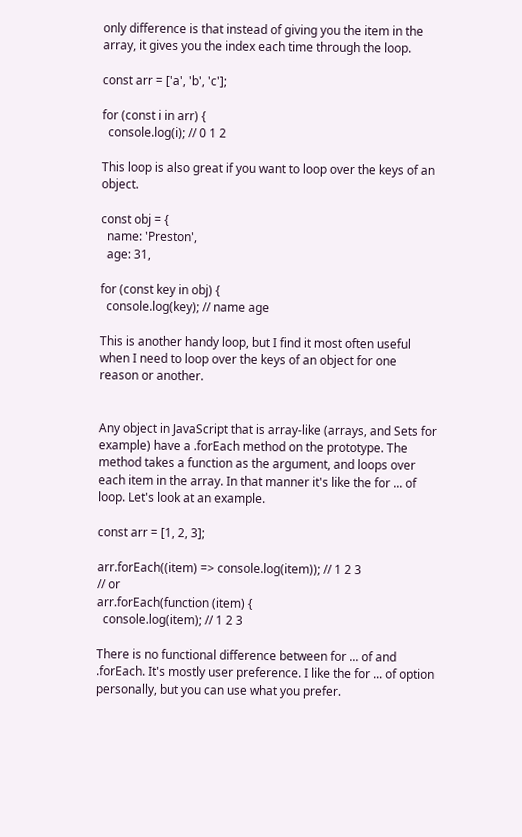only difference is that instead of giving you the item in the array, it gives you the index each time through the loop.

const arr = ['a', 'b', 'c'];

for (const i in arr) {
  console.log(i); // 0 1 2

This loop is also great if you want to loop over the keys of an object.

const obj = {
  name: 'Preston',
  age: 31,

for (const key in obj) {
  console.log(key); // name age

This is another handy loop, but I find it most often useful when I need to loop over the keys of an object for one reason or another.


Any object in JavaScript that is array-like (arrays, and Sets for example) have a .forEach method on the prototype. The method takes a function as the argument, and loops over each item in the array. In that manner it's like the for ... of loop. Let's look at an example.

const arr = [1, 2, 3];

arr.forEach((item) => console.log(item)); // 1 2 3
// or
arr.forEach(function (item) {
  console.log(item); // 1 2 3

There is no functional difference between for ... of and .forEach. It's mostly user preference. I like the for ... of option personally, but you can use what you prefer.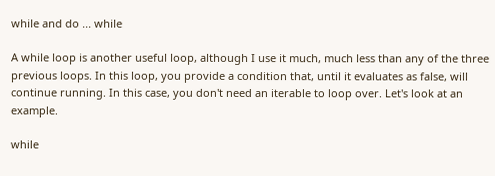while and do ... while

A while loop is another useful loop, although I use it much, much less than any of the three previous loops. In this loop, you provide a condition that, until it evaluates as false, will continue running. In this case, you don't need an iterable to loop over. Let's look at an example.

while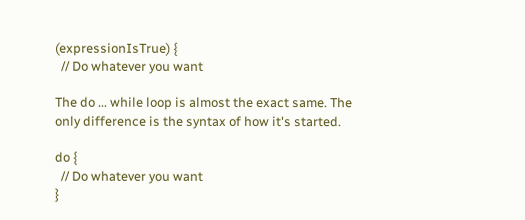(expressionIsTrue) {
  // Do whatever you want

The do ... while loop is almost the exact same. The only difference is the syntax of how it's started.

do {
  // Do whatever you want
}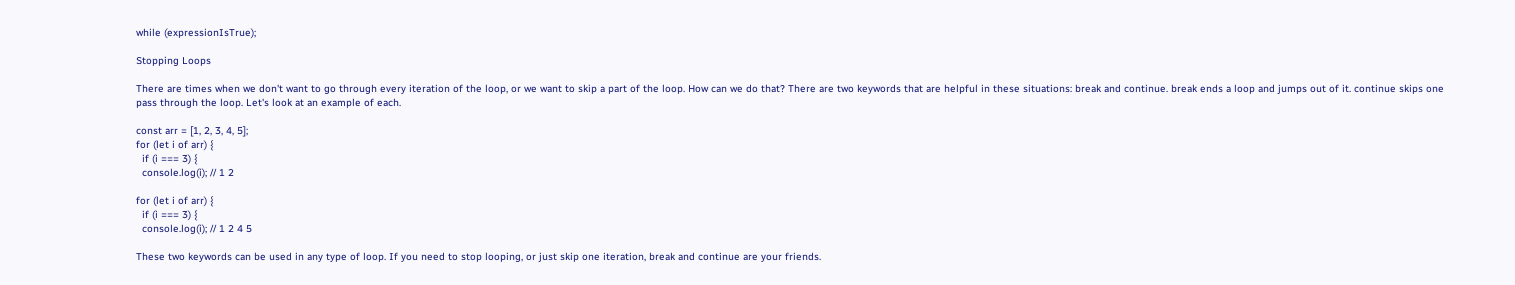while (expressionIsTrue);

Stopping Loops

There are times when we don't want to go through every iteration of the loop, or we want to skip a part of the loop. How can we do that? There are two keywords that are helpful in these situations: break and continue. break ends a loop and jumps out of it. continue skips one pass through the loop. Let's look at an example of each.

const arr = [1, 2, 3, 4, 5];
for (let i of arr) {
  if (i === 3) {
  console.log(i); // 1 2

for (let i of arr) {
  if (i === 3) {
  console.log(i); // 1 2 4 5

These two keywords can be used in any type of loop. If you need to stop looping, or just skip one iteration, break and continue are your friends.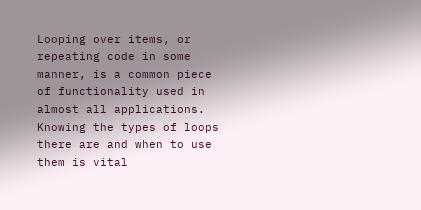Looping over items, or repeating code in some manner, is a common piece of functionality used in almost all applications. Knowing the types of loops there are and when to use them is vital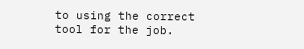to using the correct tool for the job.